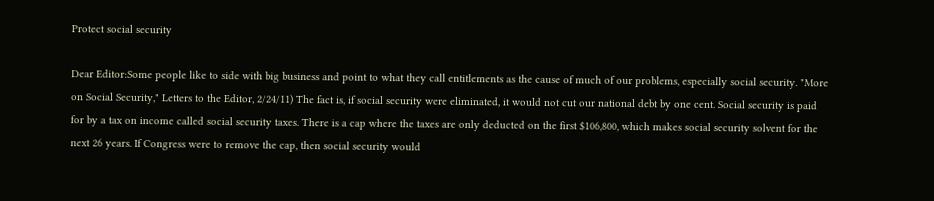Protect social security

Dear Editor:Some people like to side with big business and point to what they call entitlements as the cause of much of our problems, especially social security. "More on Social Security," Letters to the Editor, 2/24/11) The fact is, if social security were eliminated, it would not cut our national debt by one cent. Social security is paid for by a tax on income called social security taxes. There is a cap where the taxes are only deducted on the first $106,800, which makes social security solvent for the next 26 years. If Congress were to remove the cap, then social security would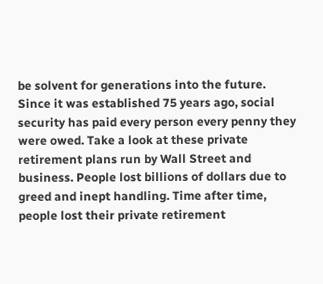be solvent for generations into the future. Since it was established 75 years ago, social security has paid every person every penny they were owed. Take a look at these private retirement plans run by Wall Street and business. People lost billions of dollars due to greed and inept handling. Time after time, people lost their private retirement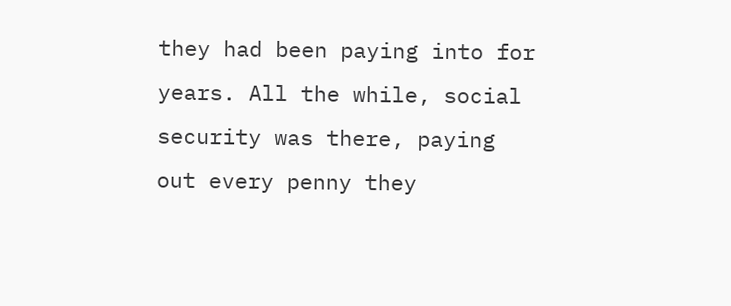they had been paying into for years. All the while, social security was there, paying out every penny they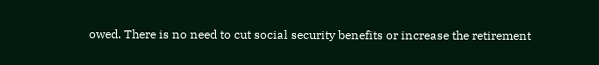owed. There is no need to cut social security benefits or increase the retirement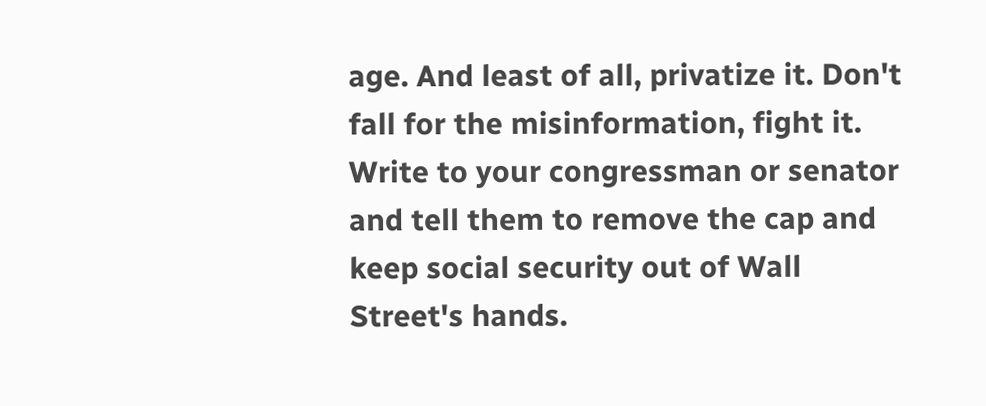age. And least of all, privatize it. Don't fall for the misinformation, fight it. Write to your congressman or senator and tell them to remove the cap and keep social security out of Wall Street's hands.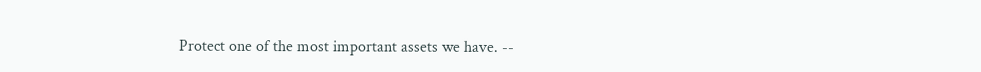Protect one of the most important assets we have. --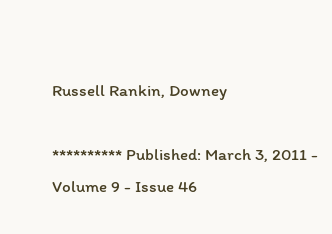Russell Rankin, Downey

********** Published: March 3, 2011 - Volume 9 - Issue 46